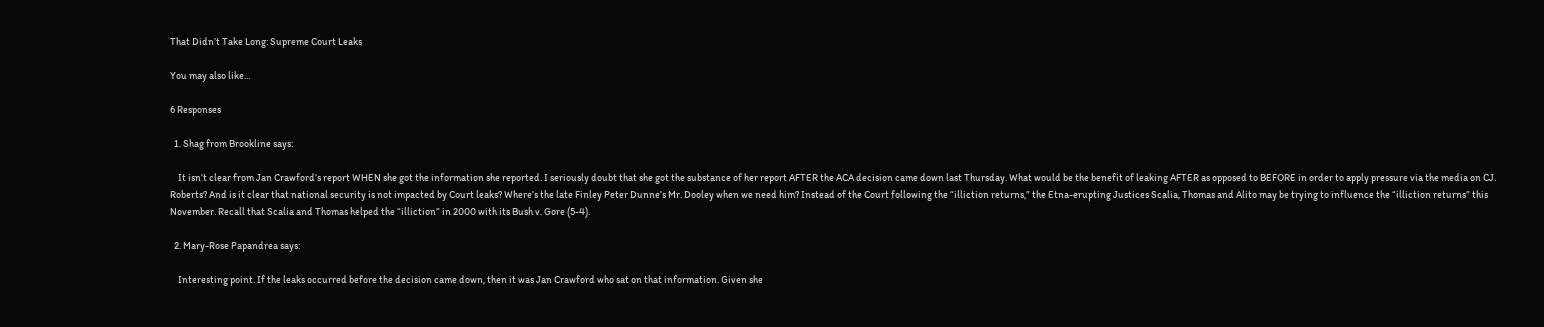That Didn’t Take Long: Supreme Court Leaks

You may also like...

6 Responses

  1. Shag from Brookline says:

    It isn’t clear from Jan Crawford’s report WHEN she got the information she reported. I seriously doubt that she got the substance of her report AFTER the ACA decision came down last Thursday. What would be the benefit of leaking AFTER as opposed to BEFORE in order to apply pressure via the media on CJ. Roberts? And is it clear that national security is not impacted by Court leaks? Where’s the late Finley Peter Dunne’s Mr. Dooley when we need him? Instead of the Court following the “illiction returns,” the Etna-erupting Justices Scalia, Thomas and Alito may be trying to influence the “illiction returns” this November. Recall that Scalia and Thomas helped the “illiction” in 2000 with its Bush v. Gore (5-4).

  2. Mary-Rose Papandrea says:

    Interesting point. If the leaks occurred before the decision came down, then it was Jan Crawford who sat on that information. Given she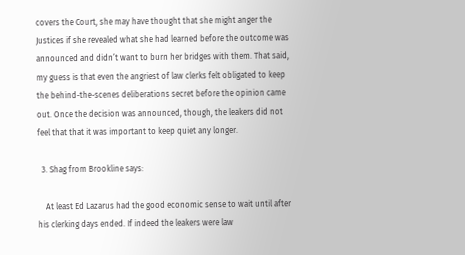covers the Court, she may have thought that she might anger the Justices if she revealed what she had learned before the outcome was announced and didn’t want to burn her bridges with them. That said, my guess is that even the angriest of law clerks felt obligated to keep the behind-the-scenes deliberations secret before the opinion came out. Once the decision was announced, though, the leakers did not feel that that it was important to keep quiet any longer.

  3. Shag from Brookline says:

    At least Ed Lazarus had the good economic sense to wait until after his clerking days ended. If indeed the leakers were law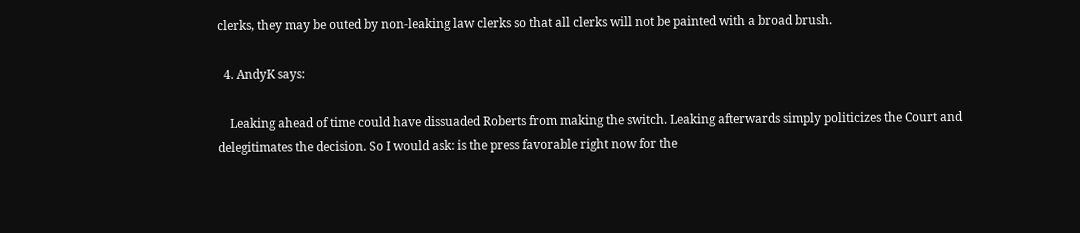clerks, they may be outed by non-leaking law clerks so that all clerks will not be painted with a broad brush.

  4. AndyK says:

    Leaking ahead of time could have dissuaded Roberts from making the switch. Leaking afterwards simply politicizes the Court and delegitimates the decision. So I would ask: is the press favorable right now for the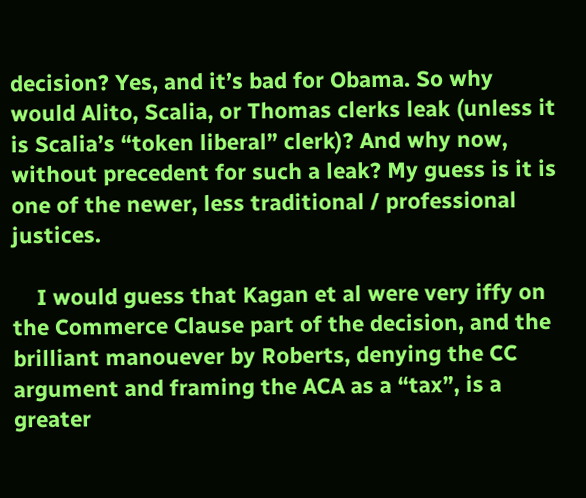decision? Yes, and it’s bad for Obama. So why would Alito, Scalia, or Thomas clerks leak (unless it is Scalia’s “token liberal” clerk)? And why now, without precedent for such a leak? My guess is it is one of the newer, less traditional / professional justices.

    I would guess that Kagan et al were very iffy on the Commerce Clause part of the decision, and the brilliant manouever by Roberts, denying the CC argument and framing the ACA as a “tax”, is a greater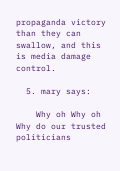propaganda victory than they can swallow, and this is media damage control.

  5. mary says:

    Why oh Why oh Why do our trusted politicians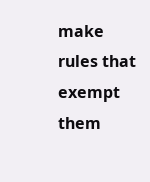make rules that exempt them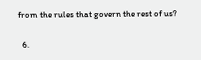from the rules that govern the rest of us?

  6.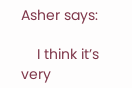Asher says:

    I think it’s very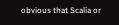obvious that Scalia or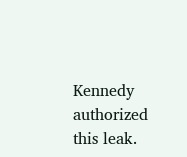Kennedy authorized this leak.